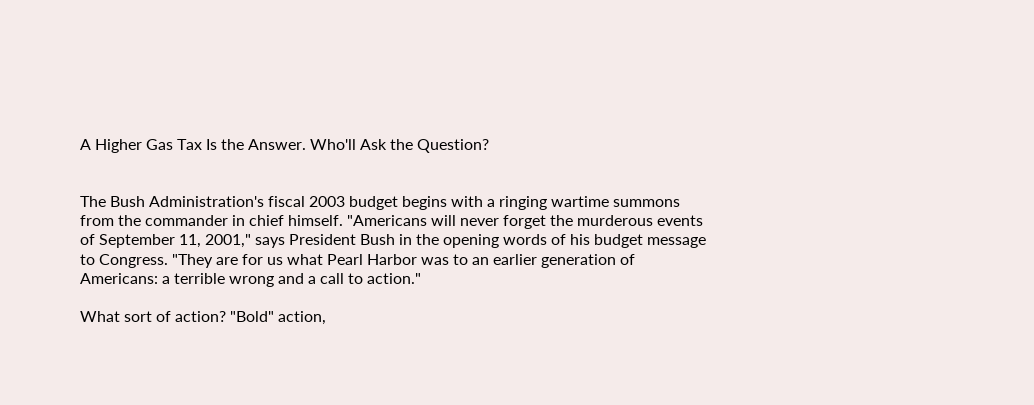A Higher Gas Tax Is the Answer. Who'll Ask the Question?


The Bush Administration's fiscal 2003 budget begins with a ringing wartime summons from the commander in chief himself. "Americans will never forget the murderous events of September 11, 2001," says President Bush in the opening words of his budget message to Congress. "They are for us what Pearl Harbor was to an earlier generation of Americans: a terrible wrong and a call to action."

What sort of action? "Bold" action,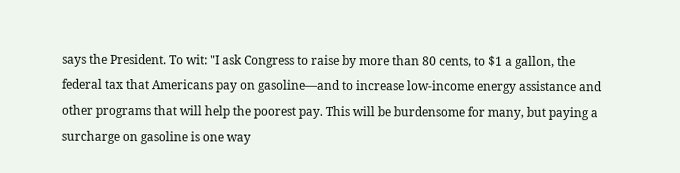says the President. To wit: "I ask Congress to raise by more than 80 cents, to $1 a gallon, the federal tax that Americans pay on gasoline—and to increase low-income energy assistance and other programs that will help the poorest pay. This will be burdensome for many, but paying a surcharge on gasoline is one way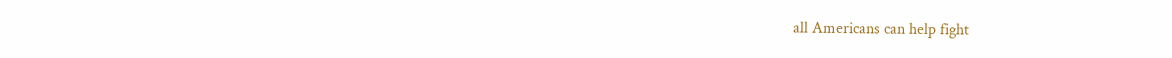all Americans can help fight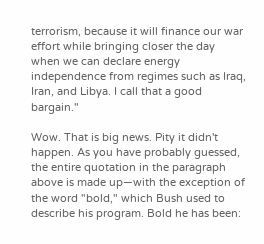terrorism, because it will finance our war effort while bringing closer the day when we can declare energy independence from regimes such as Iraq, Iran, and Libya. I call that a good bargain."

Wow. That is big news. Pity it didn't happen. As you have probably guessed, the entire quotation in the paragraph above is made up—with the exception of the word "bold," which Bush used to describe his program. Bold he has been: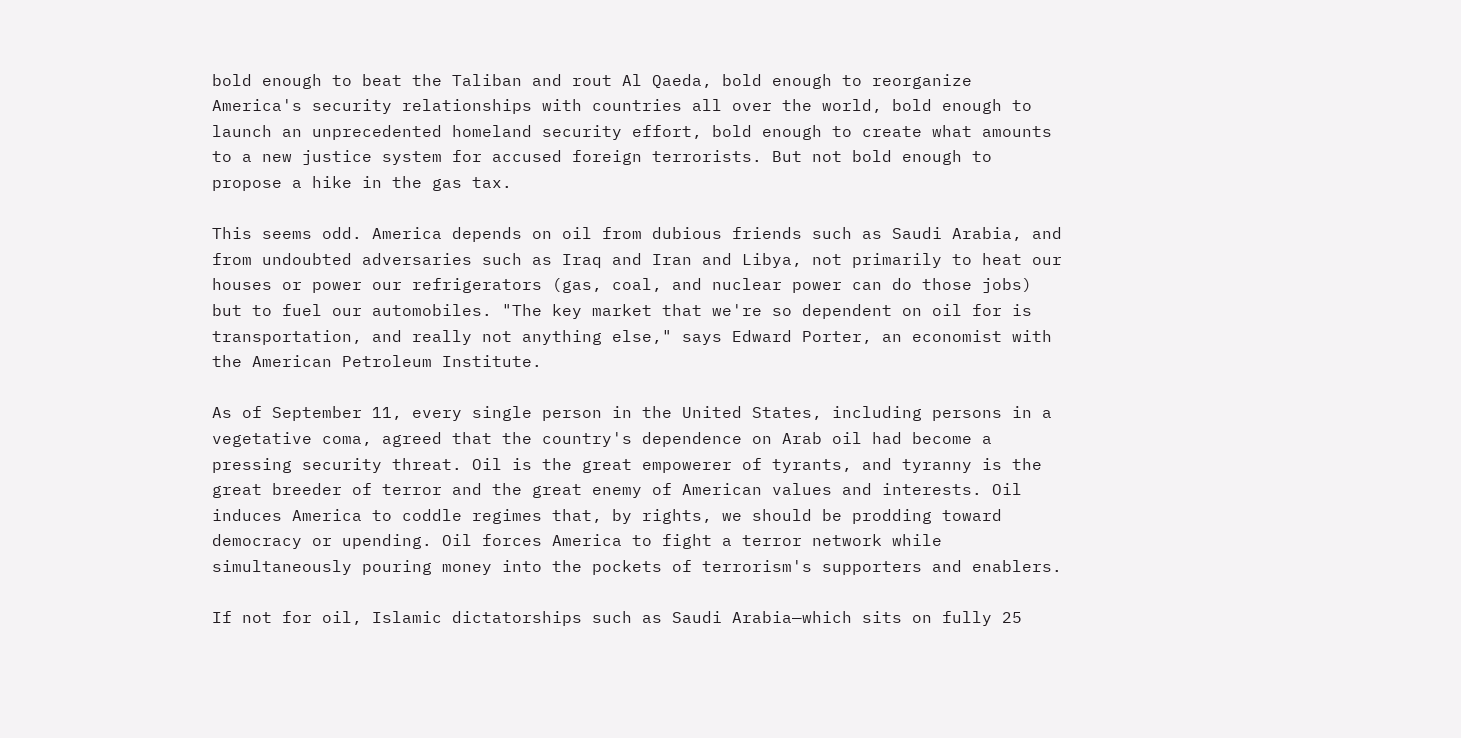bold enough to beat the Taliban and rout Al Qaeda, bold enough to reorganize America's security relationships with countries all over the world, bold enough to launch an unprecedented homeland security effort, bold enough to create what amounts to a new justice system for accused foreign terrorists. But not bold enough to propose a hike in the gas tax.

This seems odd. America depends on oil from dubious friends such as Saudi Arabia, and from undoubted adversaries such as Iraq and Iran and Libya, not primarily to heat our houses or power our refrigerators (gas, coal, and nuclear power can do those jobs) but to fuel our automobiles. "The key market that we're so dependent on oil for is transportation, and really not anything else," says Edward Porter, an economist with the American Petroleum Institute.

As of September 11, every single person in the United States, including persons in a vegetative coma, agreed that the country's dependence on Arab oil had become a pressing security threat. Oil is the great empowerer of tyrants, and tyranny is the great breeder of terror and the great enemy of American values and interests. Oil induces America to coddle regimes that, by rights, we should be prodding toward democracy or upending. Oil forces America to fight a terror network while simultaneously pouring money into the pockets of terrorism's supporters and enablers.

If not for oil, Islamic dictatorships such as Saudi Arabia—which sits on fully 25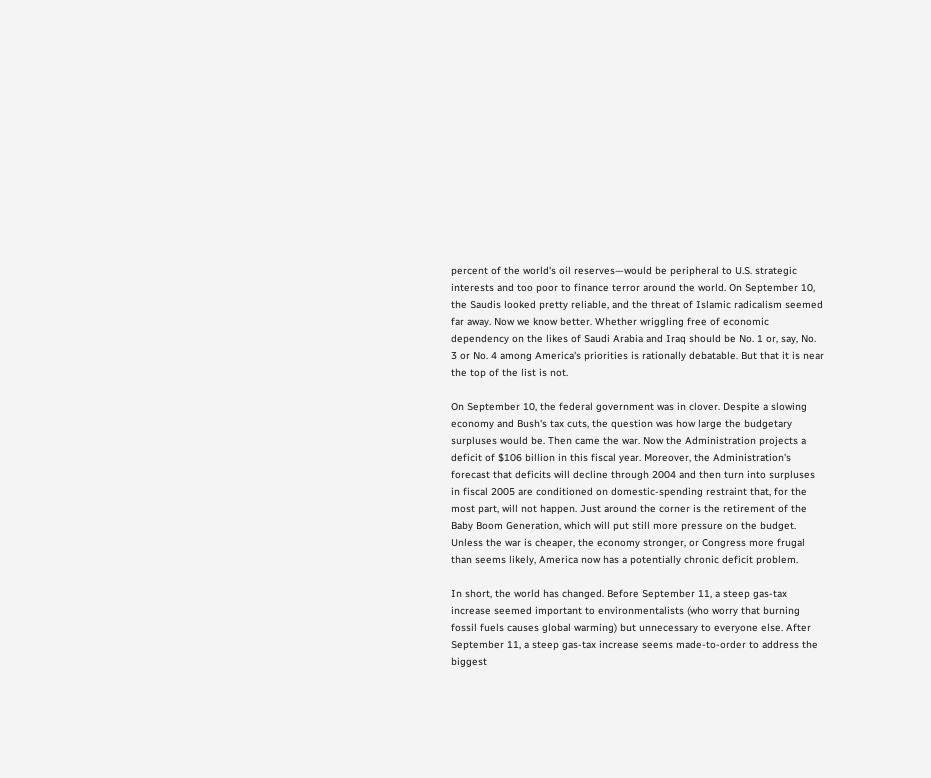percent of the world's oil reserves—would be peripheral to U.S. strategic interests and too poor to finance terror around the world. On September 10, the Saudis looked pretty reliable, and the threat of Islamic radicalism seemed far away. Now we know better. Whether wriggling free of economic dependency on the likes of Saudi Arabia and Iraq should be No. 1 or, say, No. 3 or No. 4 among America's priorities is rationally debatable. But that it is near the top of the list is not.

On September 10, the federal government was in clover. Despite a slowing economy and Bush's tax cuts, the question was how large the budgetary surpluses would be. Then came the war. Now the Administration projects a deficit of $106 billion in this fiscal year. Moreover, the Administration's forecast that deficits will decline through 2004 and then turn into surpluses in fiscal 2005 are conditioned on domestic-spending restraint that, for the most part, will not happen. Just around the corner is the retirement of the Baby Boom Generation, which will put still more pressure on the budget. Unless the war is cheaper, the economy stronger, or Congress more frugal than seems likely, America now has a potentially chronic deficit problem.

In short, the world has changed. Before September 11, a steep gas-tax increase seemed important to environmentalists (who worry that burning fossil fuels causes global warming) but unnecessary to everyone else. After September 11, a steep gas-tax increase seems made-to-order to address the biggest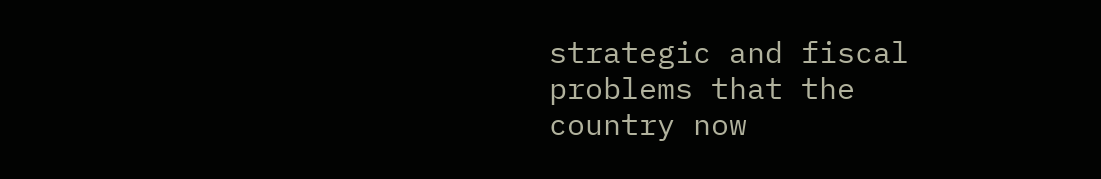strategic and fiscal problems that the country now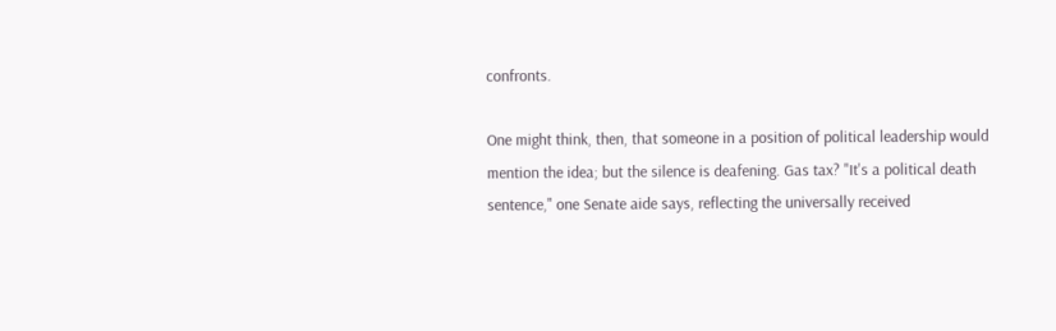confronts.

One might think, then, that someone in a position of political leadership would mention the idea; but the silence is deafening. Gas tax? "It's a political death sentence," one Senate aide says, reflecting the universally received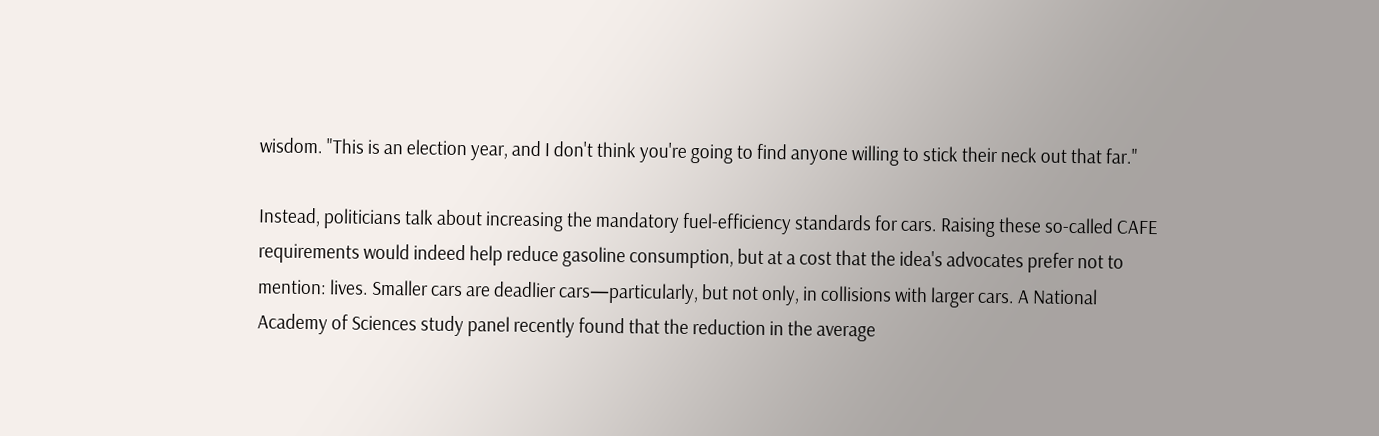wisdom. "This is an election year, and I don't think you're going to find anyone willing to stick their neck out that far."

Instead, politicians talk about increasing the mandatory fuel-efficiency standards for cars. Raising these so-called CAFE requirements would indeed help reduce gasoline consumption, but at a cost that the idea's advocates prefer not to mention: lives. Smaller cars are deadlier cars—particularly, but not only, in collisions with larger cars. A National Academy of Sciences study panel recently found that the reduction in the average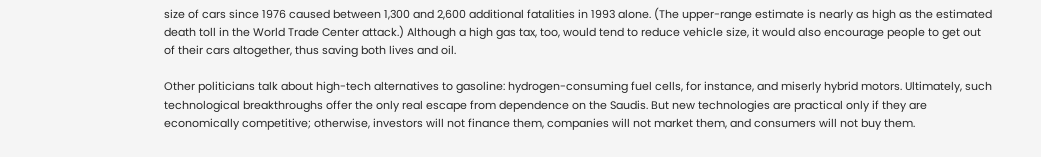size of cars since 1976 caused between 1,300 and 2,600 additional fatalities in 1993 alone. (The upper-range estimate is nearly as high as the estimated death toll in the World Trade Center attack.) Although a high gas tax, too, would tend to reduce vehicle size, it would also encourage people to get out of their cars altogether, thus saving both lives and oil.

Other politicians talk about high-tech alternatives to gasoline: hydrogen-consuming fuel cells, for instance, and miserly hybrid motors. Ultimately, such technological breakthroughs offer the only real escape from dependence on the Saudis. But new technologies are practical only if they are economically competitive; otherwise, investors will not finance them, companies will not market them, and consumers will not buy them.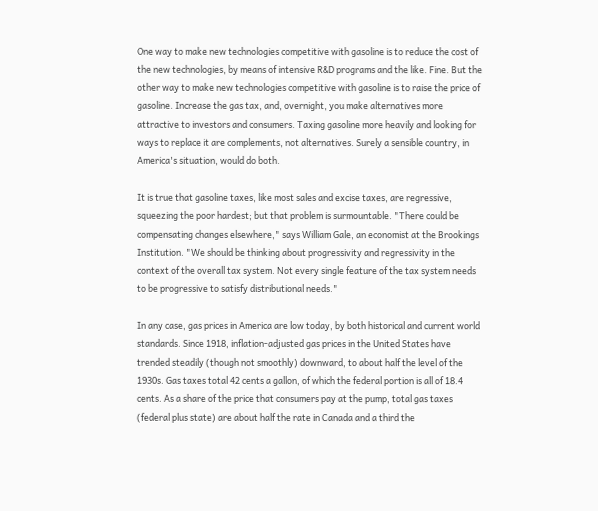One way to make new technologies competitive with gasoline is to reduce the cost of the new technologies, by means of intensive R&D programs and the like. Fine. But the other way to make new technologies competitive with gasoline is to raise the price of gasoline. Increase the gas tax, and, overnight, you make alternatives more attractive to investors and consumers. Taxing gasoline more heavily and looking for ways to replace it are complements, not alternatives. Surely a sensible country, in America's situation, would do both.

It is true that gasoline taxes, like most sales and excise taxes, are regressive, squeezing the poor hardest; but that problem is surmountable. "There could be compensating changes elsewhere," says William Gale, an economist at the Brookings Institution. "We should be thinking about progressivity and regressivity in the context of the overall tax system. Not every single feature of the tax system needs to be progressive to satisfy distributional needs."

In any case, gas prices in America are low today, by both historical and current world standards. Since 1918, inflation-adjusted gas prices in the United States have trended steadily (though not smoothly) downward, to about half the level of the 1930s. Gas taxes total 42 cents a gallon, of which the federal portion is all of 18.4 cents. As a share of the price that consumers pay at the pump, total gas taxes (federal plus state) are about half the rate in Canada and a third the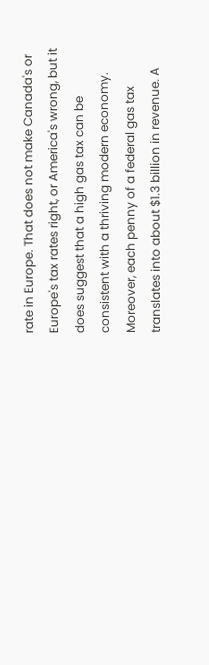rate in Europe. That does not make Canada's or Europe's tax rates right, or America's wrong, but it does suggest that a high gas tax can be consistent with a thriving modern economy. Moreover, each penny of a federal gas tax translates into about $1.3 billion in revenue. A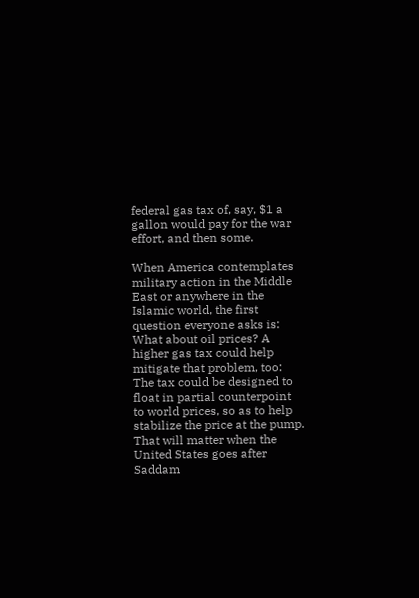federal gas tax of, say, $1 a gallon would pay for the war effort, and then some.

When America contemplates military action in the Middle East or anywhere in the Islamic world, the first question everyone asks is: What about oil prices? A higher gas tax could help mitigate that problem, too: The tax could be designed to float in partial counterpoint to world prices, so as to help stabilize the price at the pump. That will matter when the United States goes after Saddam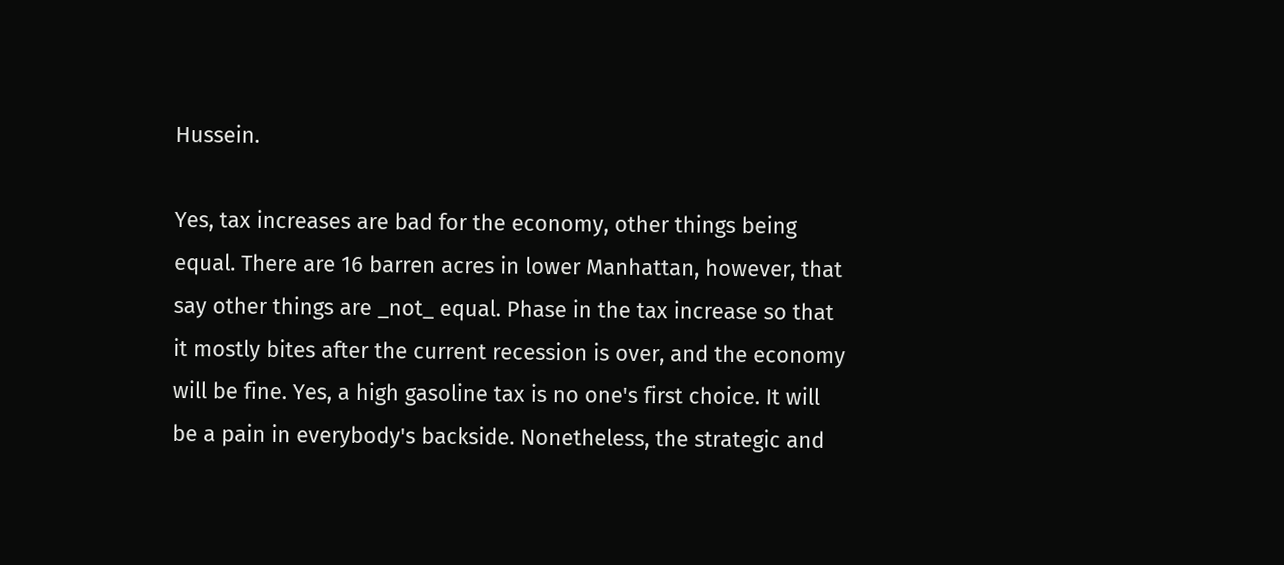Hussein.

Yes, tax increases are bad for the economy, other things being equal. There are 16 barren acres in lower Manhattan, however, that say other things are _not_ equal. Phase in the tax increase so that it mostly bites after the current recession is over, and the economy will be fine. Yes, a high gasoline tax is no one's first choice. It will be a pain in everybody's backside. Nonetheless, the strategic and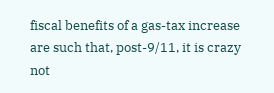fiscal benefits of a gas-tax increase are such that, post-9/11, it is crazy not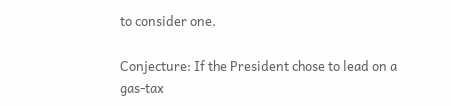to consider one.

Conjecture: If the President chose to lead on a gas-tax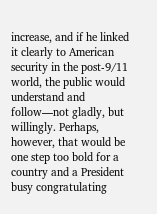increase, and if he linked it clearly to American security in the post-9/11 world, the public would understand and follow—not gladly, but willingly. Perhaps, however, that would be one step too bold for a country and a President busy congratulating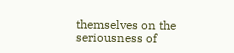themselves on the seriousness of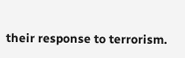their response to terrorism.